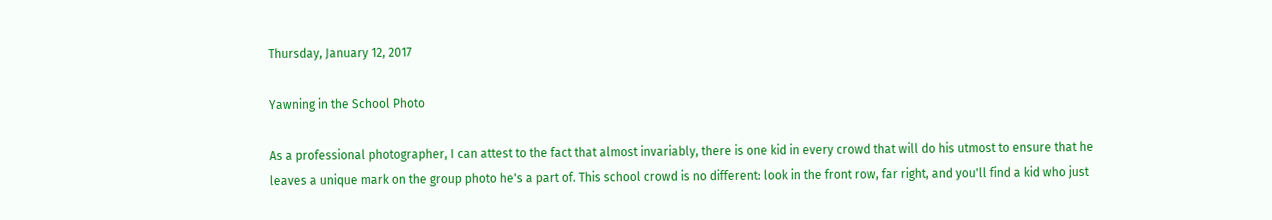Thursday, January 12, 2017

Yawning in the School Photo

As a professional photographer, I can attest to the fact that almost invariably, there is one kid in every crowd that will do his utmost to ensure that he leaves a unique mark on the group photo he's a part of. This school crowd is no different: look in the front row, far right, and you'll find a kid who just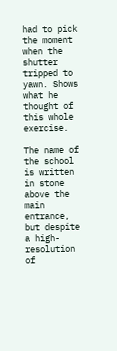had to pick the moment when the shutter tripped to yawn. Shows what he thought of this whole exercise.

The name of the school is written in stone above the main entrance, but despite a high-resolution of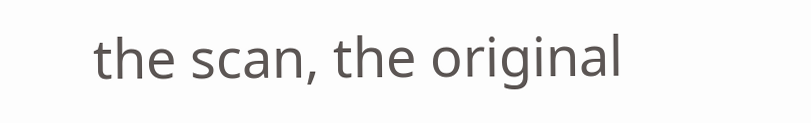the scan, the original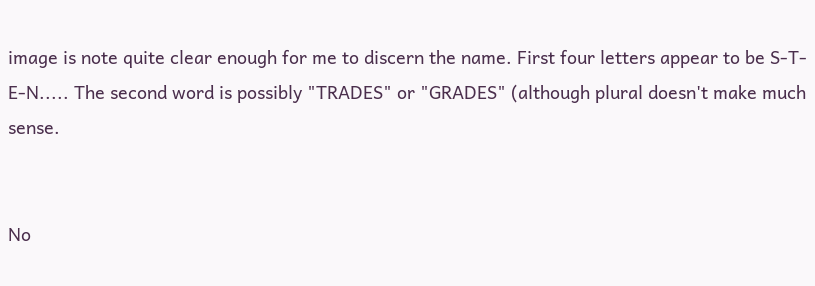image is note quite clear enough for me to discern the name. First four letters appear to be S-T-E-N..... The second word is possibly "TRADES" or "GRADES" (although plural doesn't make much sense.


No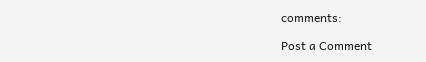comments:

Post a Comment